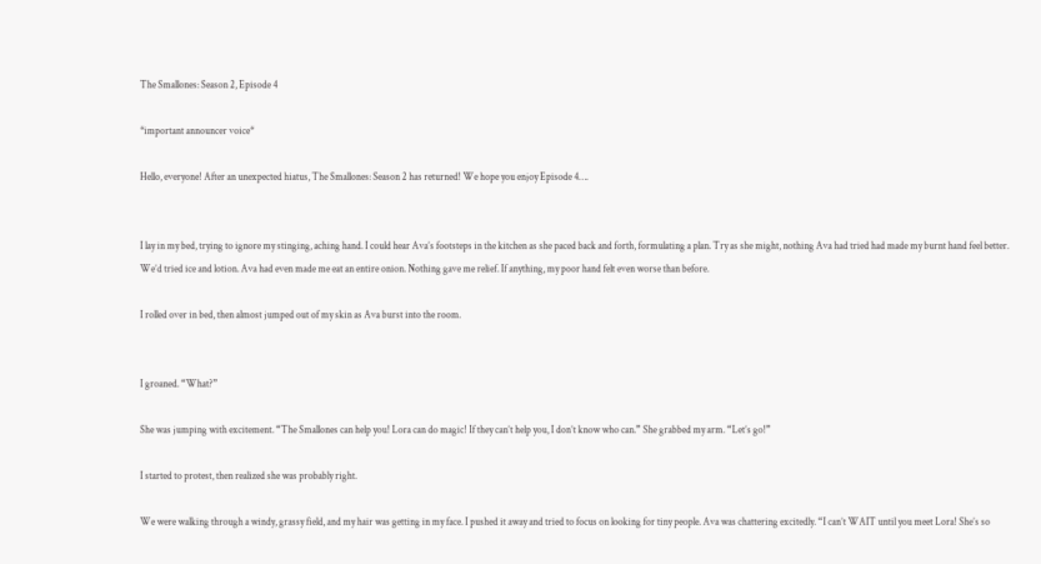The Smallones: Season 2, Episode 4

*important announcer voice*

Hello, everyone! After an unexpected hiatus, The Smallones: Season 2 has returned! We hope you enjoy Episode 4….


I lay in my bed, trying to ignore my stinging, aching hand. I could hear Ava’s footsteps in the kitchen as she paced back and forth, formulating a plan. Try as she might, nothing Ava had tried had made my burnt hand feel better. We’d tried ice and lotion. Ava had even made me eat an entire onion. Nothing gave me relief. If anything, my poor hand felt even worse than before.

I rolled over in bed, then almost jumped out of my skin as Ava burst into the room.


I groaned. “What?”

She was jumping with excitement. “The Smallones can help you! Lora can do magic! If they can’t help you, I don’t know who can.” She grabbed my arm. “Let’s go!”

I started to protest, then realized she was probably right.

We were walking through a windy, grassy field, and my hair was getting in my face. I pushed it away and tried to focus on looking for tiny people. Ava was chattering excitedly. “I can’t WAIT until you meet Lora! She’s so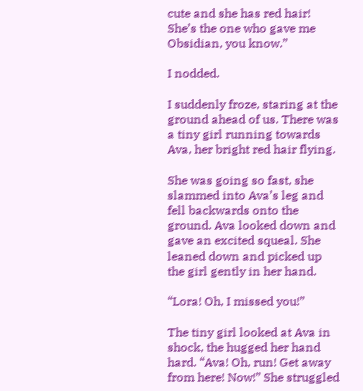cute and she has red hair! She’s the one who gave me Obsidian, you know.”

I nodded.

I suddenly froze, staring at the ground ahead of us. There was a tiny girl running towards Ava, her bright red hair flying.

She was going so fast, she slammed into Ava’s leg and fell backwards onto the ground. Ava looked down and gave an excited squeal. She leaned down and picked up the girl gently in her hand.

“Lora! Oh, I missed you!”

The tiny girl looked at Ava in shock, the hugged her hand hard. “Ava! Oh, run! Get away from here! Now!” She struggled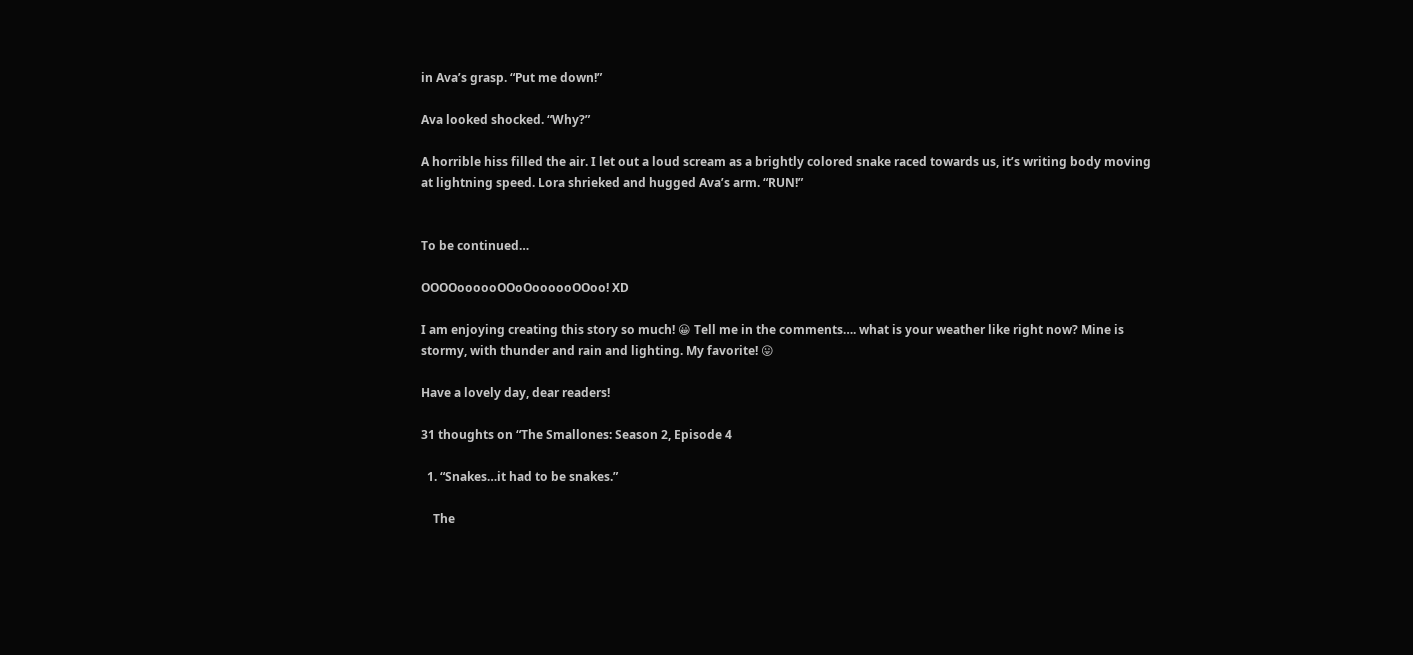in Ava’s grasp. “Put me down!”

Ava looked shocked. “Why?”

A horrible hiss filled the air. I let out a loud scream as a brightly colored snake raced towards us, it’s writing body moving at lightning speed. Lora shrieked and hugged Ava’s arm. “RUN!”


To be continued…

OOOOoooooOOoOoooooOOoo! XD

I am enjoying creating this story so much! 😀 Tell me in the comments…. what is your weather like right now? Mine is stormy, with thunder and rain and lighting. My favorite! 😛

Have a lovely day, dear readers!

31 thoughts on “The Smallones: Season 2, Episode 4

  1. “Snakes…it had to be snakes.”

    The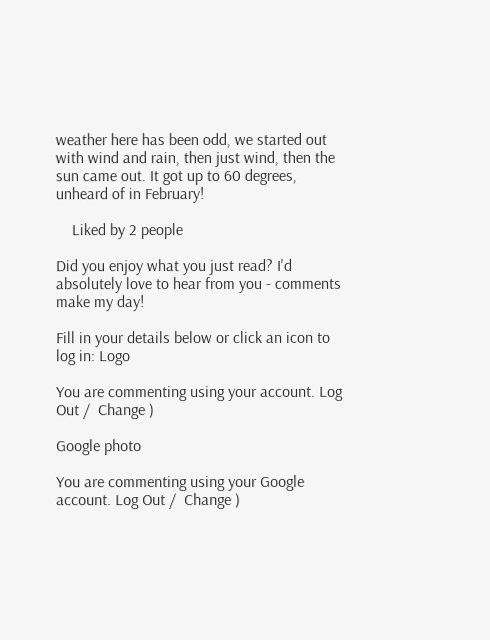weather here has been odd, we started out with wind and rain, then just wind, then the sun came out. It got up to 60 degrees, unheard of in February!

    Liked by 2 people

Did you enjoy what you just read? I'd absolutely love to hear from you - comments make my day!

Fill in your details below or click an icon to log in: Logo

You are commenting using your account. Log Out /  Change )

Google photo

You are commenting using your Google account. Log Out /  Change )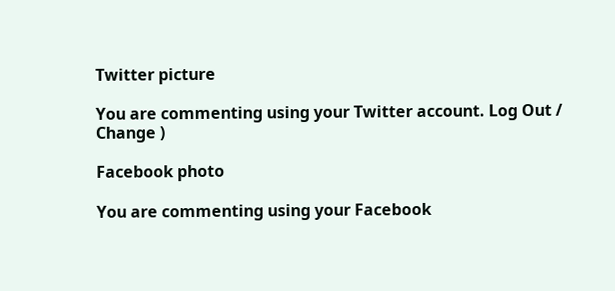Twitter picture

You are commenting using your Twitter account. Log Out /  Change )

Facebook photo

You are commenting using your Facebook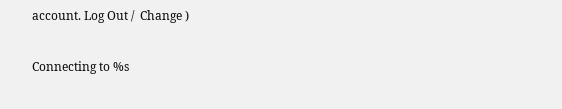account. Log Out /  Change )

Connecting to %s